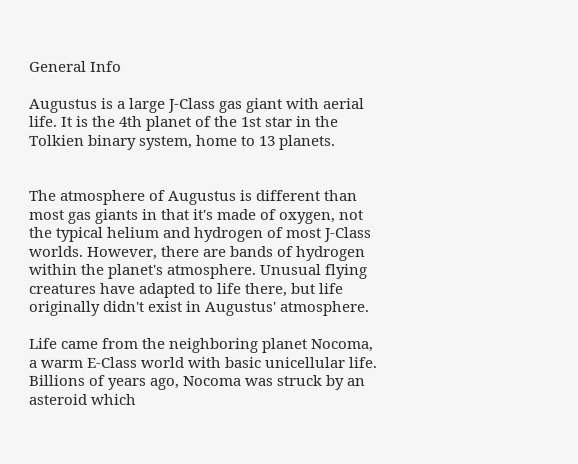General Info

Augustus is a large J-Class gas giant with aerial life. It is the 4th planet of the 1st star in the Tolkien binary system, home to 13 planets.


The atmosphere of Augustus is different than most gas giants in that it's made of oxygen, not the typical helium and hydrogen of most J-Class worlds. However, there are bands of hydrogen within the planet's atmosphere. Unusual flying creatures have adapted to life there, but life originally didn't exist in Augustus' atmosphere.

Life came from the neighboring planet Nocoma, a warm E-Class world with basic unicellular life. Billions of years ago, Nocoma was struck by an asteroid which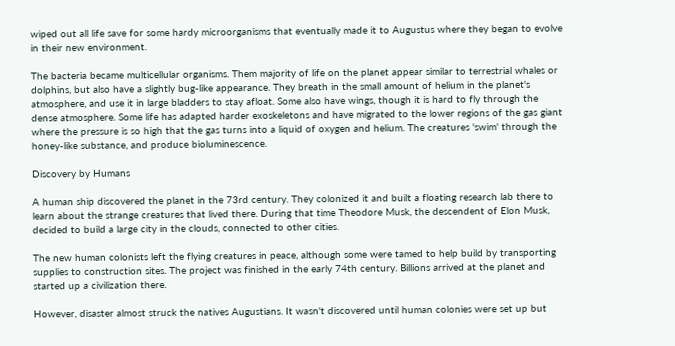wiped out all life save for some hardy microorganisms that eventually made it to Augustus where they began to evolve in their new environment.

The bacteria became multicellular organisms. Them majority of life on the planet appear similar to terrestrial whales or dolphins, but also have a slightly bug-like appearance. They breath in the small amount of helium in the planet's atmosphere, and use it in large bladders to stay afloat. Some also have wings, though it is hard to fly through the dense atmosphere. Some life has adapted harder exoskeletons and have migrated to the lower regions of the gas giant where the pressure is so high that the gas turns into a liquid of oxygen and helium. The creatures 'swim' through the honey-like substance, and produce bioluminescence.

Discovery by Humans

A human ship discovered the planet in the 73rd century. They colonized it and built a floating research lab there to learn about the strange creatures that lived there. During that time Theodore Musk, the descendent of Elon Musk, decided to build a large city in the clouds, connected to other cities.

The new human colonists left the flying creatures in peace, although some were tamed to help build by transporting supplies to construction sites. The project was finished in the early 74th century. Billions arrived at the planet and started up a civilization there.

However, disaster almost struck the natives Augustians. It wasn't discovered until human colonies were set up but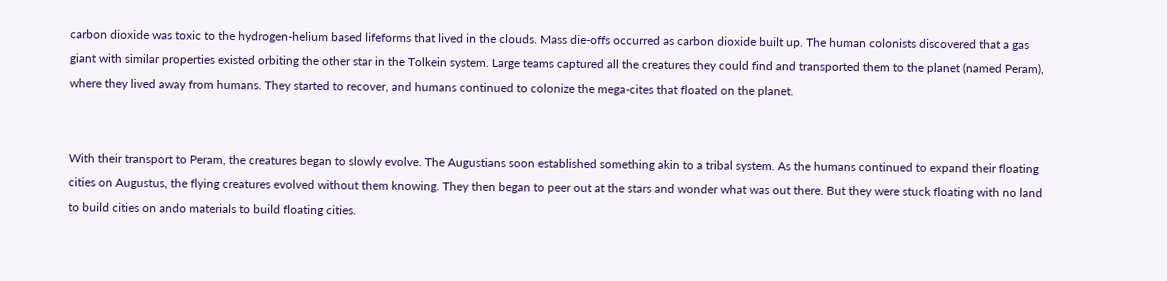carbon dioxide was toxic to the hydrogen-helium based lifeforms that lived in the clouds. Mass die-offs occurred as carbon dioxide built up. The human colonists discovered that a gas giant with similar properties existed orbiting the other star in the Tolkein system. Large teams captured all the creatures they could find and transported them to the planet (named Peram), where they lived away from humans. They started to recover, and humans continued to colonize the mega-cites that floated on the planet.


With their transport to Peram, the creatures began to slowly evolve. The Augustians soon established something akin to a tribal system. As the humans continued to expand their floating cities on Augustus, the flying creatures evolved without them knowing. They then began to peer out at the stars and wonder what was out there. But they were stuck floating with no land to build cities on ando materials to build floating cities.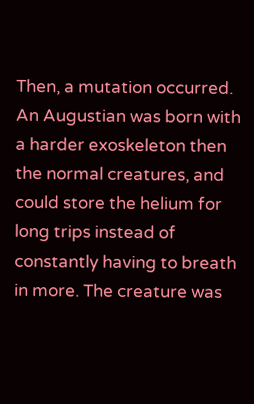Then, a mutation occurred. An Augustian was born with a harder exoskeleton then the normal creatures, and could store the helium for long trips instead of constantly having to breath in more. The creature was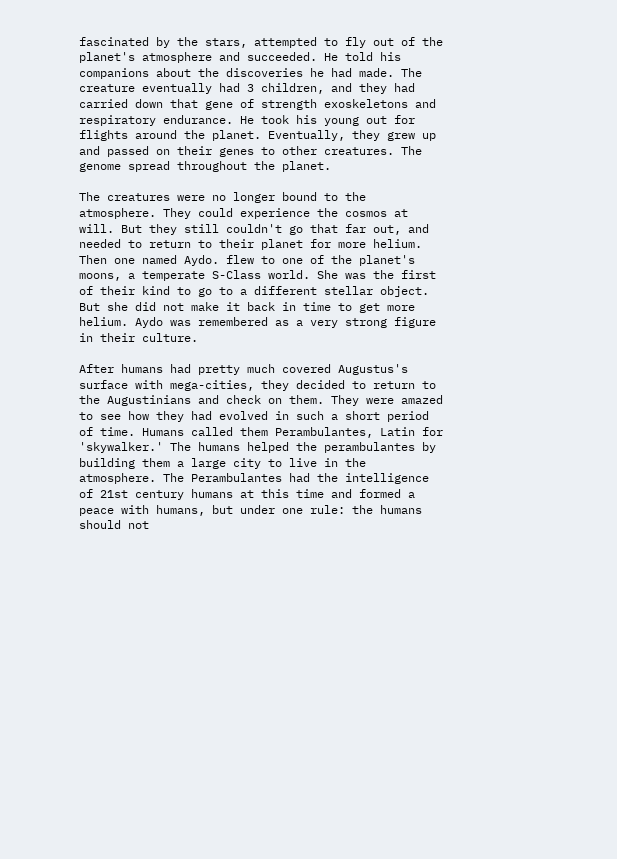fascinated by the stars, attempted to fly out of the planet's atmosphere and succeeded. He told his companions about the discoveries he had made. The creature eventually had 3 children, and they had carried down that gene of strength exoskeletons and respiratory endurance. He took his young out for flights around the planet. Eventually, they grew up and passed on their genes to other creatures. The genome spread throughout the planet.

The creatures were no longer bound to the atmosphere. They could experience the cosmos at will. But they still couldn't go that far out, and needed to return to their planet for more helium. Then one named Aydo. flew to one of the planet's moons, a temperate S-Class world. She was the first of their kind to go to a different stellar object. But she did not make it back in time to get more helium. Aydo was remembered as a very strong figure in their culture.

After humans had pretty much covered Augustus's surface with mega-cities, they decided to return to the Augustinians and check on them. They were amazed to see how they had evolved in such a short period of time. Humans called them Perambulantes, Latin for 'skywalker.' The humans helped the perambulantes by building them a large city to live in the atmosphere. The Perambulantes had the intelligence of 21st century humans at this time and formed a peace with humans, but under one rule: the humans should not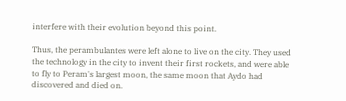interfere with their evolution beyond this point.

Thus, the perambulantes were left alone to live on the city. They used the technology in the city to invent their first rockets, and were able to fly to Peram's largest moon, the same moon that Aydo had discovered and died on.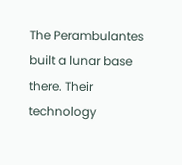The Perambulantes built a lunar base there. Their technology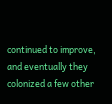continued to improve, and eventually they colonized a few other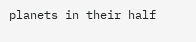planets in their half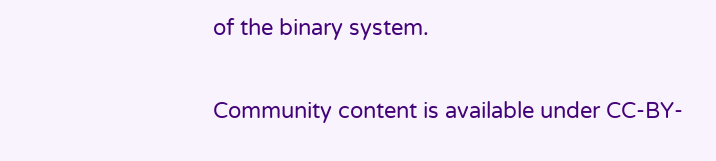of the binary system.

Community content is available under CC-BY-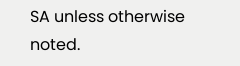SA unless otherwise noted.